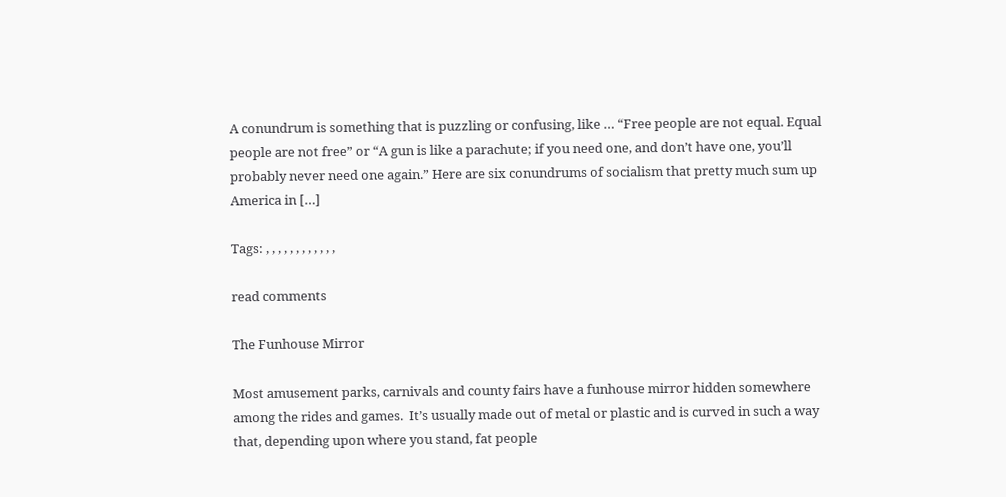A conundrum is something that is puzzling or confusing, like … “Free people are not equal. Equal people are not free” or “A gun is like a parachute; if you need one, and don’t have one, you’ll probably never need one again.” Here are six conundrums of socialism that pretty much sum up America in […]

Tags: , , , , , , , , , , , ,

read comments

The Funhouse Mirror

Most amusement parks, carnivals and county fairs have a funhouse mirror hidden somewhere among the rides and games.  It’s usually made out of metal or plastic and is curved in such a way that, depending upon where you stand, fat people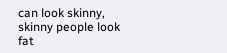can look skinny, skinny people look fat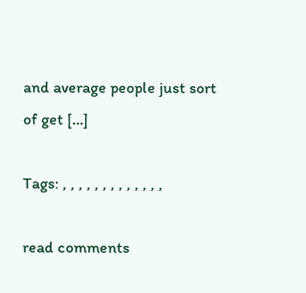and average people just sort of get […]

Tags: , , , , , , , , , , , , ,

read comments